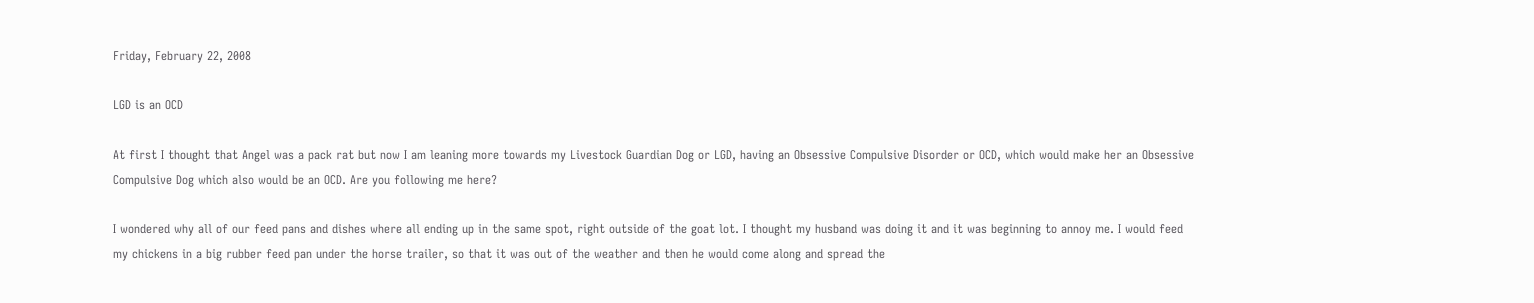Friday, February 22, 2008

LGD is an OCD

At first I thought that Angel was a pack rat but now I am leaning more towards my Livestock Guardian Dog or LGD, having an Obsessive Compulsive Disorder or OCD, which would make her an Obsessive Compulsive Dog which also would be an OCD. Are you following me here?

I wondered why all of our feed pans and dishes where all ending up in the same spot, right outside of the goat lot. I thought my husband was doing it and it was beginning to annoy me. I would feed my chickens in a big rubber feed pan under the horse trailer, so that it was out of the weather and then he would come along and spread the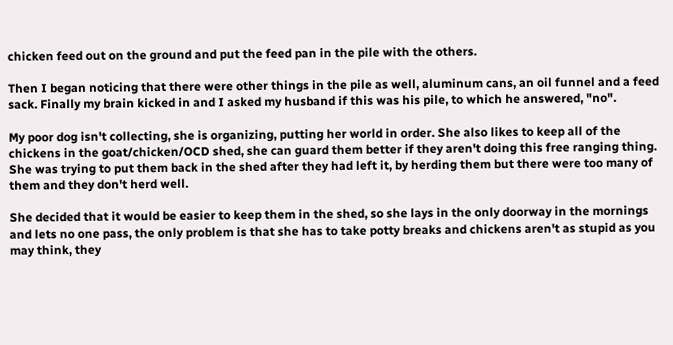chicken feed out on the ground and put the feed pan in the pile with the others.

Then I began noticing that there were other things in the pile as well, aluminum cans, an oil funnel and a feed sack. Finally my brain kicked in and I asked my husband if this was his pile, to which he answered, "no".

My poor dog isn't collecting, she is organizing, putting her world in order. She also likes to keep all of the chickens in the goat/chicken/OCD shed, she can guard them better if they aren't doing this free ranging thing. She was trying to put them back in the shed after they had left it, by herding them but there were too many of them and they don't herd well.

She decided that it would be easier to keep them in the shed, so she lays in the only doorway in the mornings and lets no one pass, the only problem is that she has to take potty breaks and chickens aren't as stupid as you may think, they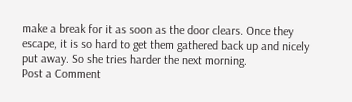make a break for it as soon as the door clears. Once they escape, it is so hard to get them gathered back up and nicely put away. So she tries harder the next morning.
Post a Comment